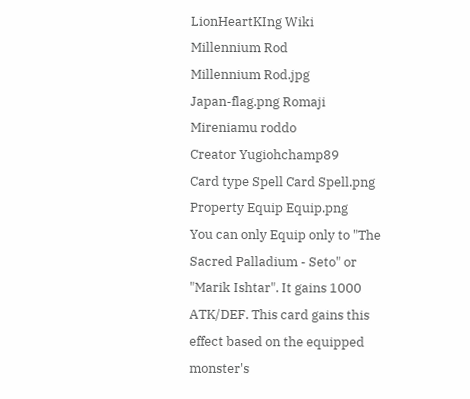LionHeartKIng Wiki
Millennium Rod
Millennium Rod.jpg
Japan-flag.png Romaji Mireniamu roddo
Creator Yugiohchamp89
Card type Spell Card Spell.png
Property Equip Equip.png
You can only Equip only to "The Sacred Palladium - Seto" or "Marik Ishtar". It gains 1000 ATK/DEF. This card gains this effect based on the equipped monster's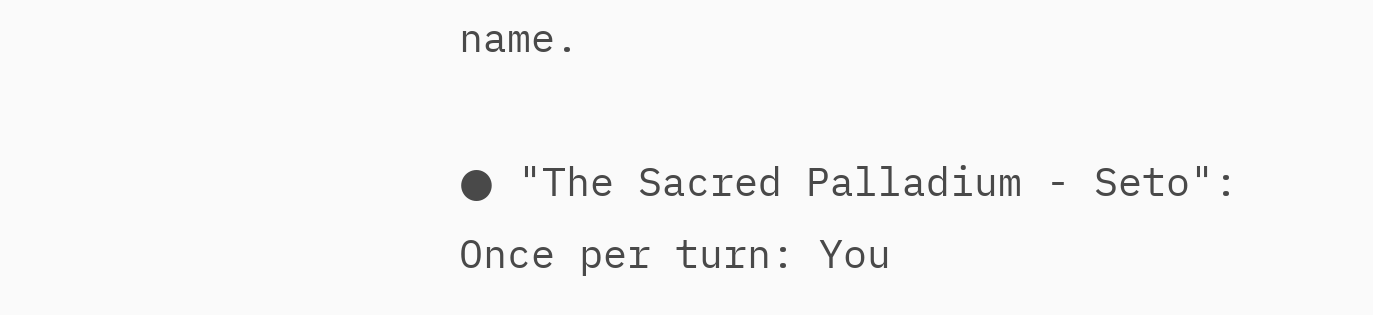name.

● "The Sacred Palladium - Seto": Once per turn: You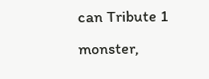can Tribute 1 monster,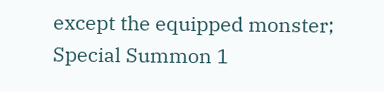except the equipped monster; Special Summon 1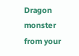Dragon monster from your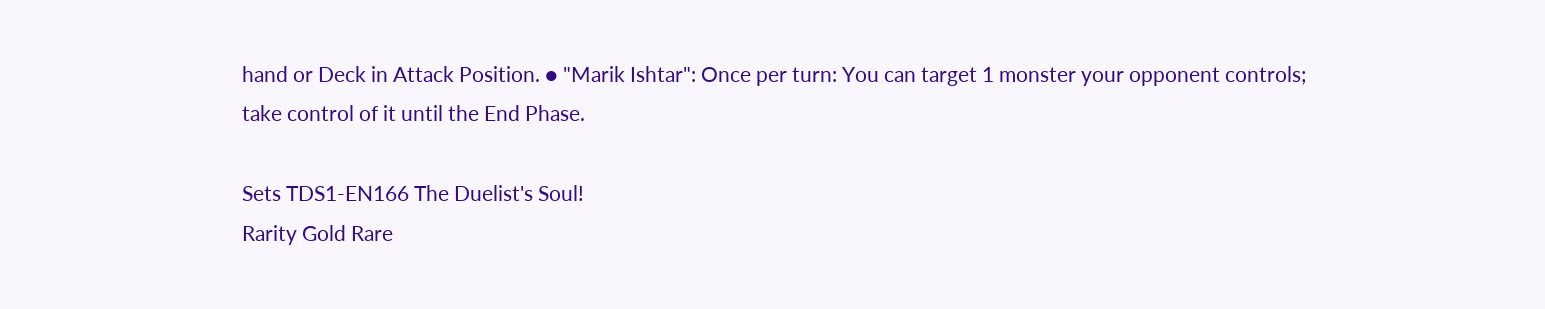hand or Deck in Attack Position. ● "Marik Ishtar": Once per turn: You can target 1 monster your opponent controls; take control of it until the End Phase.

Sets TDS1-EN166 The Duelist's Soul!
Rarity Gold Rare